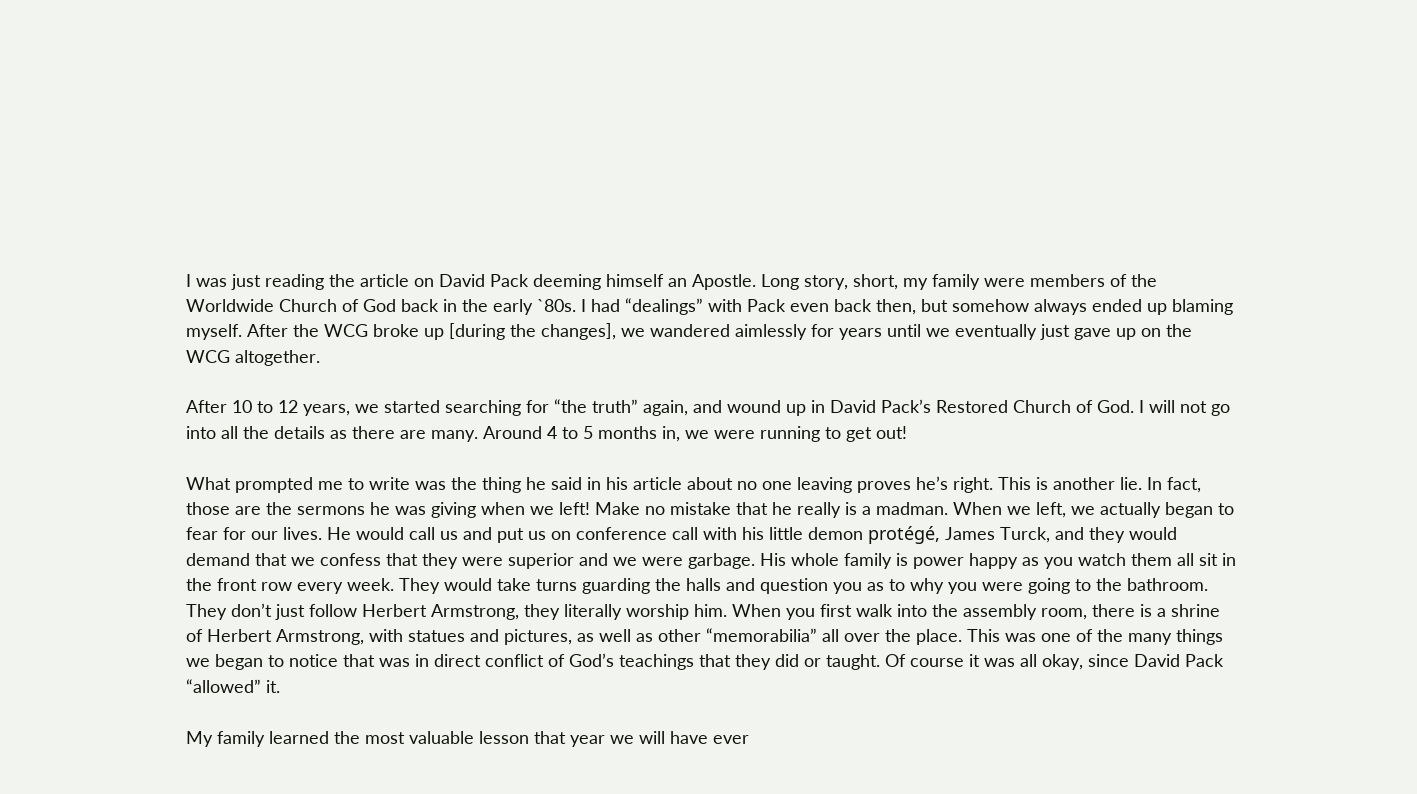I was just reading the article on David Pack deeming himself an Apostle. Long story, short, my family were members of the Worldwide Church of God back in the early `80s. I had “dealings” with Pack even back then, but somehow always ended up blaming myself. After the WCG broke up [during the changes], we wandered aimlessly for years until we eventually just gave up on the WCG altogether.

After 10 to 12 years, we started searching for “the truth” again, and wound up in David Pack’s Restored Church of God. I will not go into all the details as there are many. Around 4 to 5 months in, we were running to get out!

What prompted me to write was the thing he said in his article about no one leaving proves he’s right. This is another lie. In fact, those are the sermons he was giving when we left! Make no mistake that he really is a madman. When we left, we actually began to fear for our lives. He would call us and put us on conference call with his little demon protégé, James Turck, and they would demand that we confess that they were superior and we were garbage. His whole family is power happy as you watch them all sit in the front row every week. They would take turns guarding the halls and question you as to why you were going to the bathroom. They don’t just follow Herbert Armstrong, they literally worship him. When you first walk into the assembly room, there is a shrine of Herbert Armstrong, with statues and pictures, as well as other “memorabilia” all over the place. This was one of the many things we began to notice that was in direct conflict of God’s teachings that they did or taught. Of course it was all okay, since David Pack “allowed” it.

My family learned the most valuable lesson that year we will have ever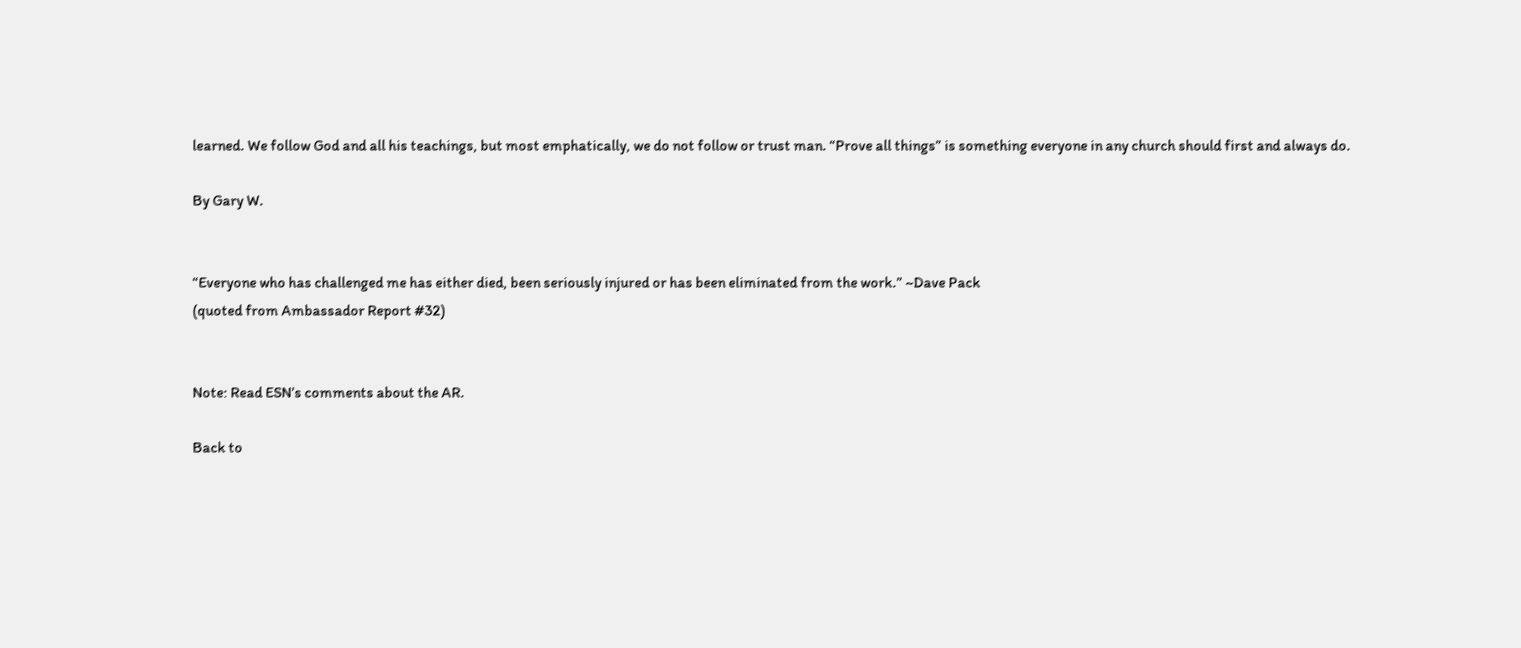learned. We follow God and all his teachings, but most emphatically, we do not follow or trust man. “Prove all things” is something everyone in any church should first and always do.

By Gary W.


“Everyone who has challenged me has either died, been seriously injured or has been eliminated from the work.” ~Dave Pack
(quoted from Ambassador Report #32)


Note: Read ESN’s comments about the AR.

Back to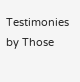Testimonies by Those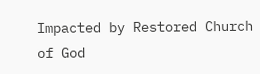Impacted by Restored Church of God